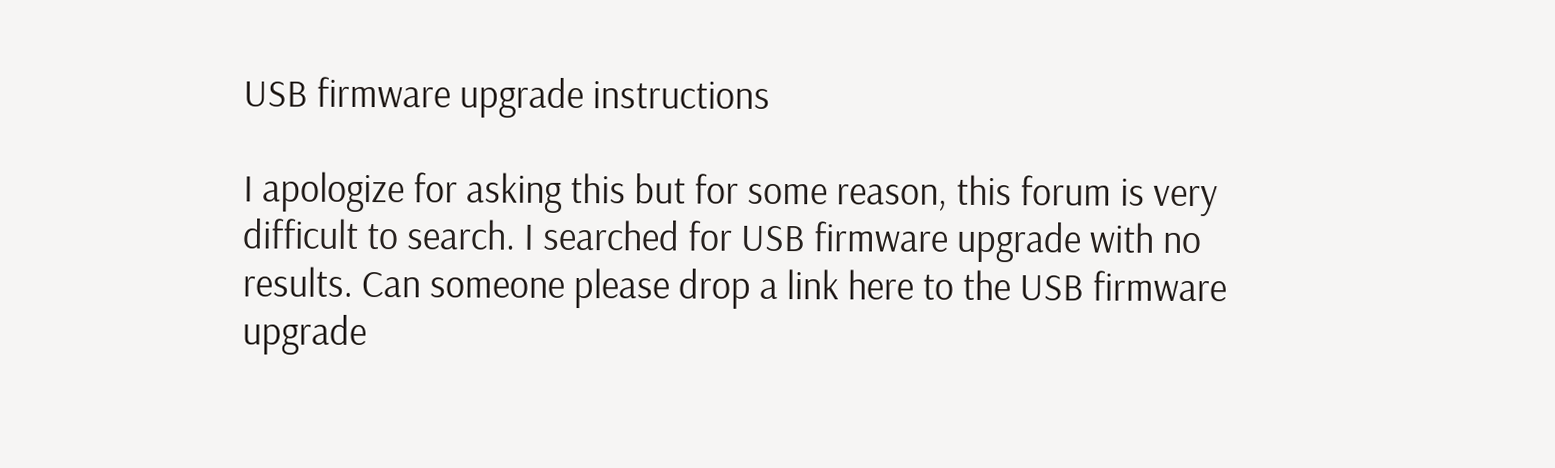USB firmware upgrade instructions

I apologize for asking this but for some reason, this forum is very difficult to search. I searched for USB firmware upgrade with no results. Can someone please drop a link here to the USB firmware upgrade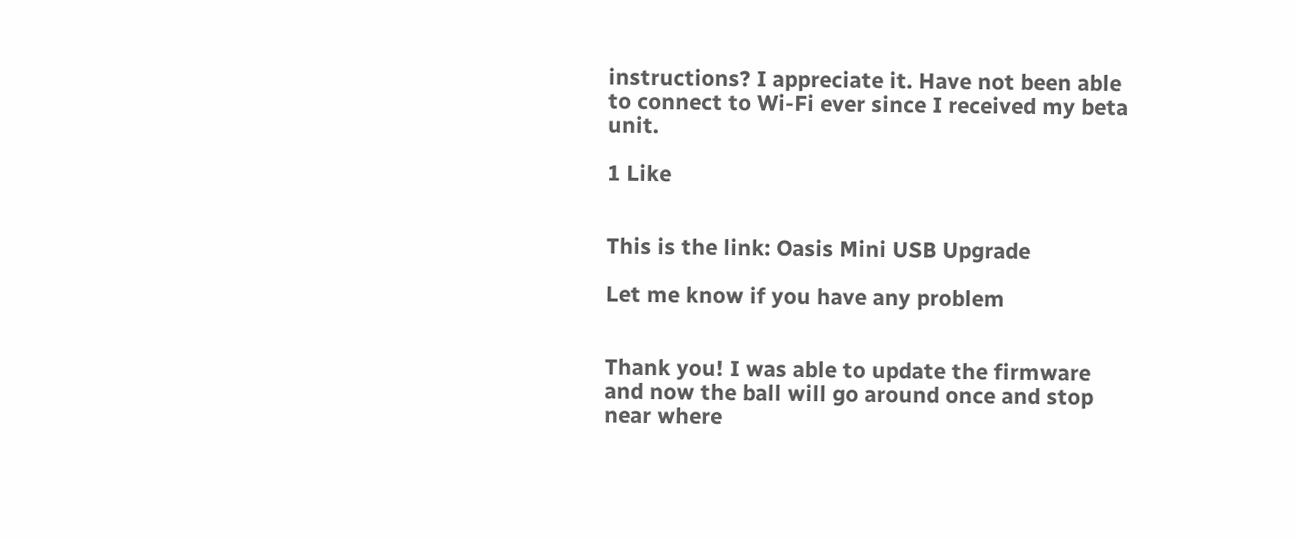instructions? I appreciate it. Have not been able to connect to Wi-Fi ever since I received my beta unit.

1 Like


This is the link: Oasis Mini USB Upgrade

Let me know if you have any problem


Thank you! I was able to update the firmware and now the ball will go around once and stop near where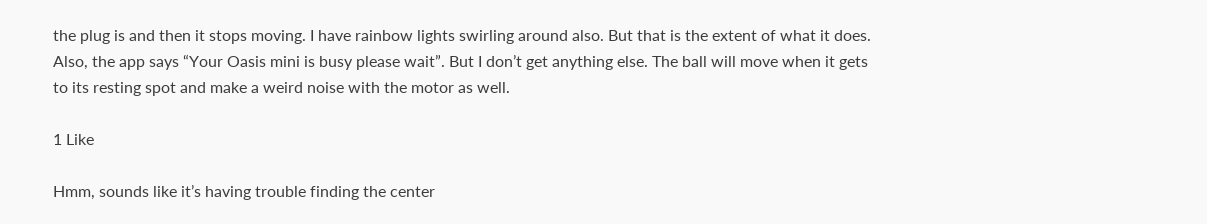the plug is and then it stops moving. I have rainbow lights swirling around also. But that is the extent of what it does. Also, the app says “Your Oasis mini is busy please wait”. But I don’t get anything else. The ball will move when it gets to its resting spot and make a weird noise with the motor as well.

1 Like

Hmm, sounds like it’s having trouble finding the center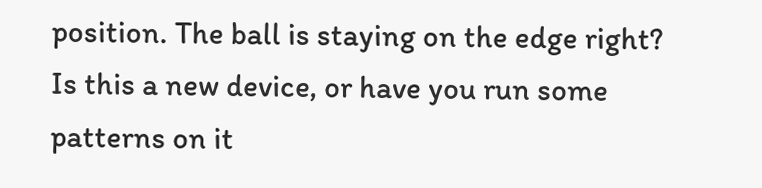position. The ball is staying on the edge right? Is this a new device, or have you run some patterns on it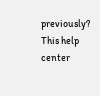previously? This help center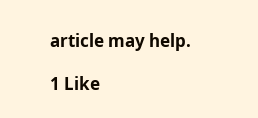article may help.

1 Like